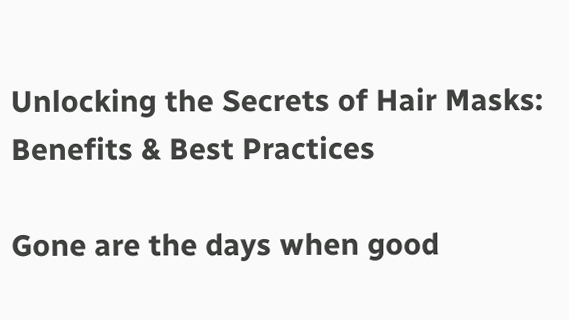Unlocking the Secrets of Hair Masks: Benefits & Best Practices

Gone are the days when good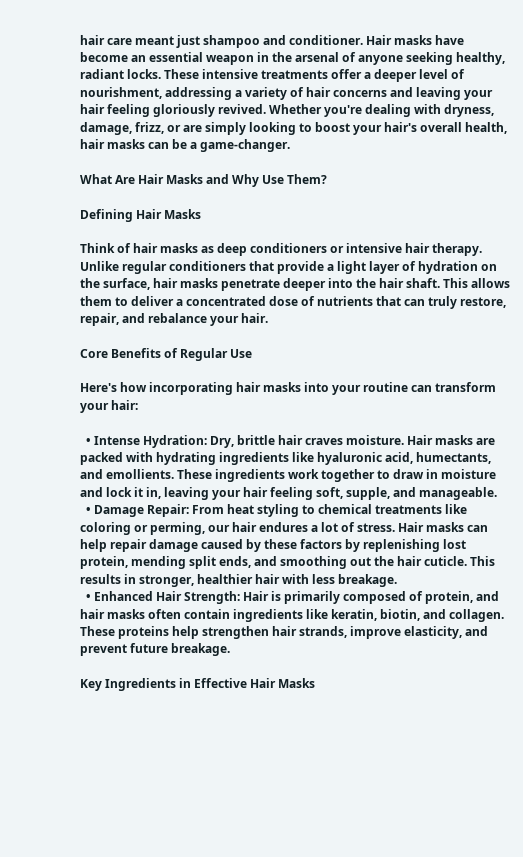hair care meant just shampoo and conditioner. Hair masks have become an essential weapon in the arsenal of anyone seeking healthy, radiant locks. These intensive treatments offer a deeper level of nourishment, addressing a variety of hair concerns and leaving your hair feeling gloriously revived. Whether you're dealing with dryness, damage, frizz, or are simply looking to boost your hair's overall health, hair masks can be a game-changer.

What Are Hair Masks and Why Use Them?

Defining Hair Masks

Think of hair masks as deep conditioners or intensive hair therapy. Unlike regular conditioners that provide a light layer of hydration on the surface, hair masks penetrate deeper into the hair shaft. This allows them to deliver a concentrated dose of nutrients that can truly restore, repair, and rebalance your hair.

Core Benefits of Regular Use

Here's how incorporating hair masks into your routine can transform your hair:

  • Intense Hydration: Dry, brittle hair craves moisture. Hair masks are packed with hydrating ingredients like hyaluronic acid, humectants, and emollients. These ingredients work together to draw in moisture and lock it in, leaving your hair feeling soft, supple, and manageable.
  • Damage Repair: From heat styling to chemical treatments like coloring or perming, our hair endures a lot of stress. Hair masks can help repair damage caused by these factors by replenishing lost protein, mending split ends, and smoothing out the hair cuticle. This results in stronger, healthier hair with less breakage.
  • Enhanced Hair Strength: Hair is primarily composed of protein, and hair masks often contain ingredients like keratin, biotin, and collagen. These proteins help strengthen hair strands, improve elasticity, and prevent future breakage.

Key Ingredients in Effective Hair Masks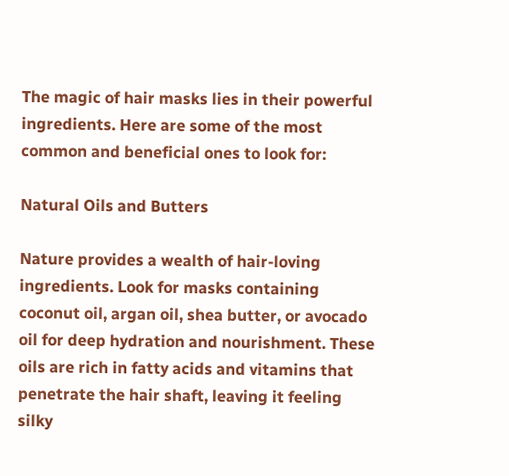The magic of hair masks lies in their powerful ingredients. Here are some of the most common and beneficial ones to look for:

Natural Oils and Butters

Nature provides a wealth of hair-loving ingredients. Look for masks containing coconut oil, argan oil, shea butter, or avocado oil for deep hydration and nourishment. These oils are rich in fatty acids and vitamins that penetrate the hair shaft, leaving it feeling silky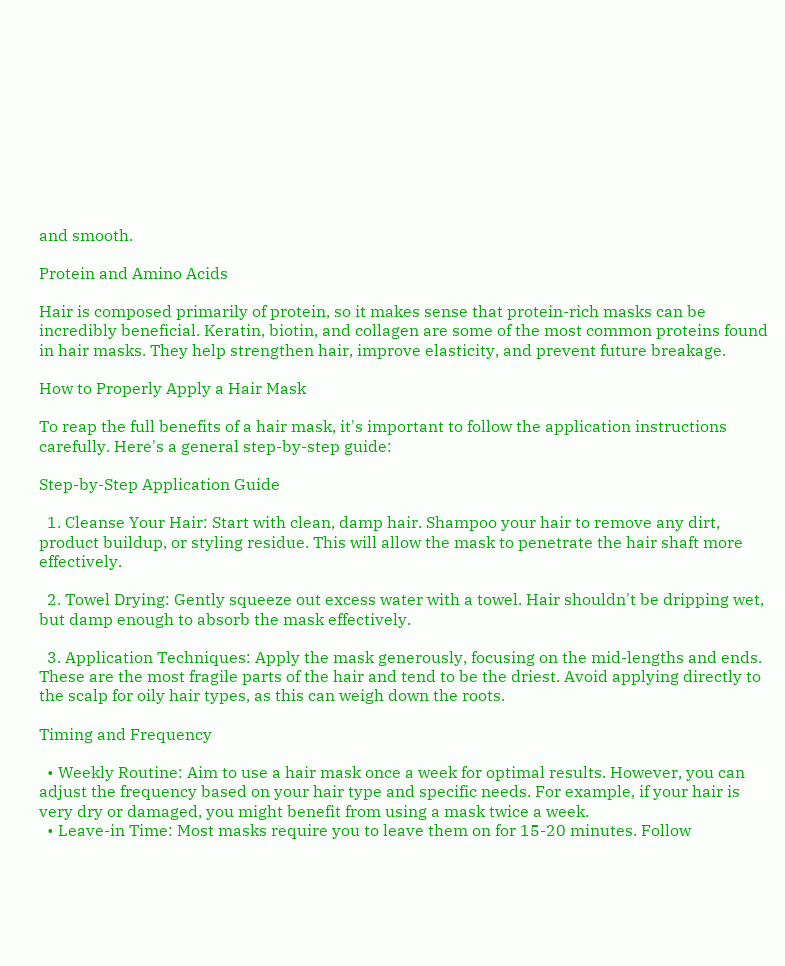and smooth.

Protein and Amino Acids

Hair is composed primarily of protein, so it makes sense that protein-rich masks can be incredibly beneficial. Keratin, biotin, and collagen are some of the most common proteins found in hair masks. They help strengthen hair, improve elasticity, and prevent future breakage.

How to Properly Apply a Hair Mask

To reap the full benefits of a hair mask, it's important to follow the application instructions carefully. Here's a general step-by-step guide:

Step-by-Step Application Guide

  1. Cleanse Your Hair: Start with clean, damp hair. Shampoo your hair to remove any dirt, product buildup, or styling residue. This will allow the mask to penetrate the hair shaft more effectively.

  2. Towel Drying: Gently squeeze out excess water with a towel. Hair shouldn't be dripping wet, but damp enough to absorb the mask effectively.

  3. Application Techniques: Apply the mask generously, focusing on the mid-lengths and ends. These are the most fragile parts of the hair and tend to be the driest. Avoid applying directly to the scalp for oily hair types, as this can weigh down the roots.

Timing and Frequency

  • Weekly Routine: Aim to use a hair mask once a week for optimal results. However, you can adjust the frequency based on your hair type and specific needs. For example, if your hair is very dry or damaged, you might benefit from using a mask twice a week.
  • Leave-in Time: Most masks require you to leave them on for 15-20 minutes. Follow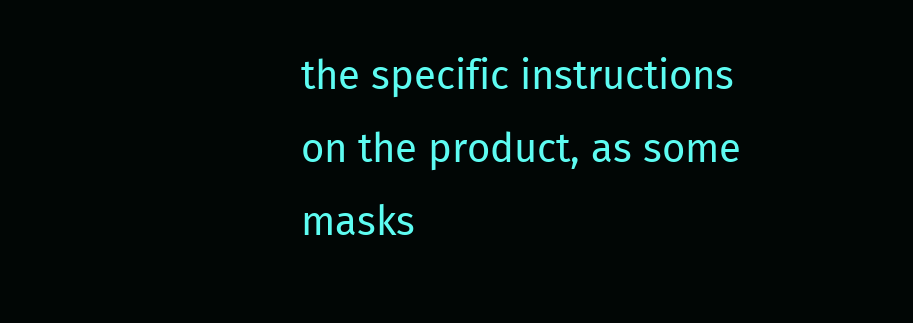the specific instructions on the product, as some masks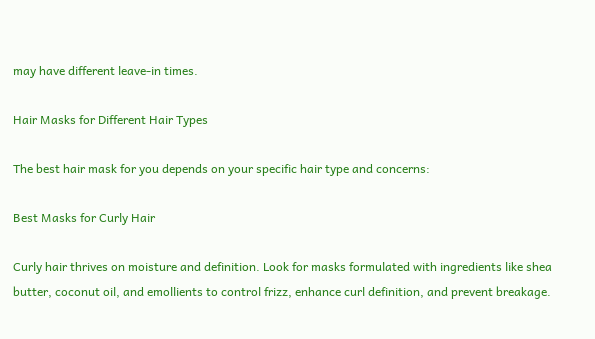may have different leave-in times.

Hair Masks for Different Hair Types

The best hair mask for you depends on your specific hair type and concerns:

Best Masks for Curly Hair

Curly hair thrives on moisture and definition. Look for masks formulated with ingredients like shea butter, coconut oil, and emollients to control frizz, enhance curl definition, and prevent breakage.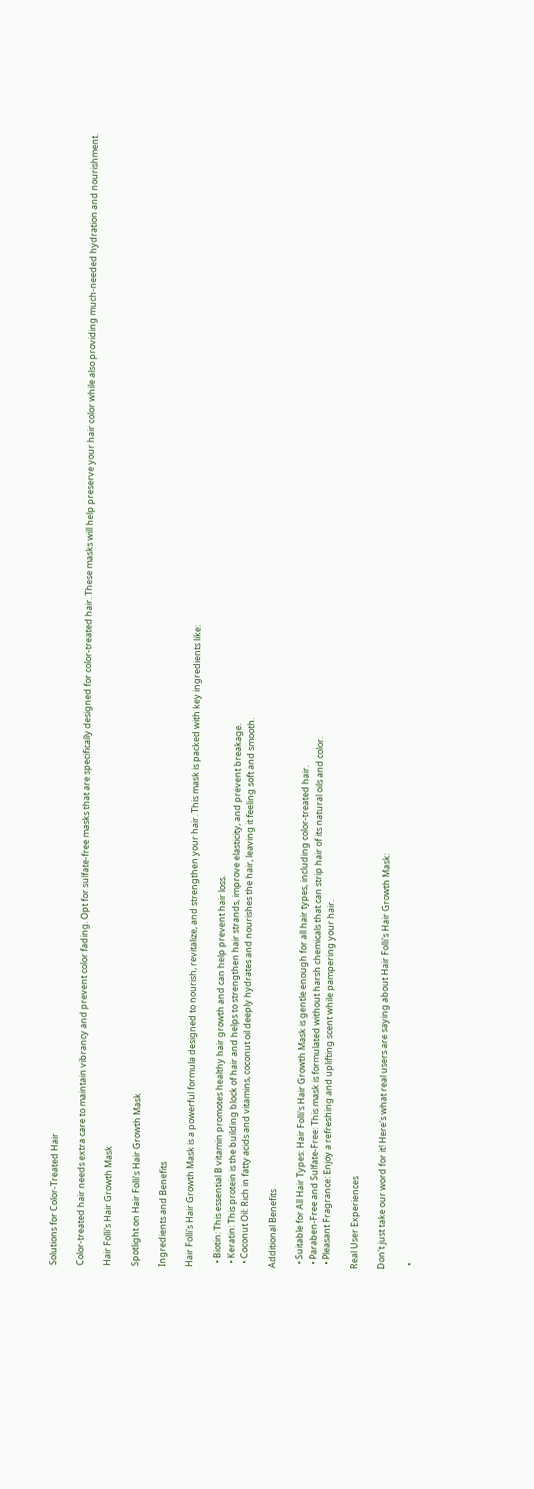Solutions for Color-Treated Hair

Color-treated hair needs extra care to maintain vibrancy and prevent color fading. Opt for sulfate-free masks that are specifically designed for color-treated hair. These masks will help preserve your hair color while also providing much-needed hydration and nourishment.

Hair Folli's Hair Growth Mask

Spotlight on Hair Folli’s Hair Growth Mask

Ingredients and Benefits

Hair Folli's Hair Growth Mask is a powerful formula designed to nourish, revitalize, and strengthen your hair. This mask is packed with key ingredients like:

  • Biotin: This essential B vitamin promotes healthy hair growth and can help prevent hair loss.
  • Keratin: This protein is the building block of hair and helps to strengthen hair strands, improve elasticity, and prevent breakage.
  • Coconut Oil: Rich in fatty acids and vitamins, coconut oil deeply hydrates and nourishes the hair, leaving it feeling soft and smooth.

Additional Benefits

  • Suitable for All Hair Types: Hair Folli's Hair Growth Mask is gentle enough for all hair types, including color-treated hair.
  • Paraben-Free and Sulfate-Free: This mask is formulated without harsh chemicals that can strip hair of its natural oils and color.
  • Pleasant Fragrance: Enjoy a refreshing and uplifting scent while pampering your hair.

Real User Experiences

Don't just take our word for it! Here's what real users are saying about Hair Folli's Hair Growth Mask:

  •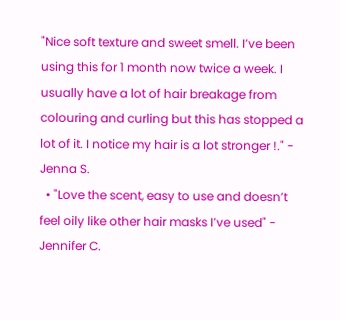"Nice soft texture and sweet smell. I’ve been using this for 1 month now twice a week. I usually have a lot of hair breakage from colouring and curling but this has stopped a lot of it. I notice my hair is a lot stronger !." - Jenna S.
  • "Love the scent, easy to use and doesn’t feel oily like other hair masks I’ve used" - Jennifer C.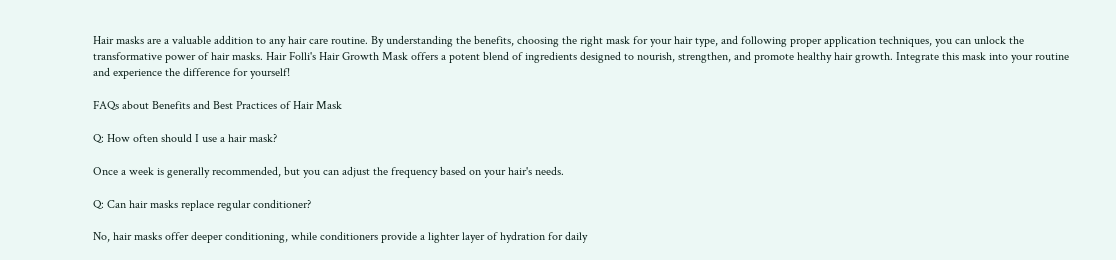Hair masks are a valuable addition to any hair care routine. By understanding the benefits, choosing the right mask for your hair type, and following proper application techniques, you can unlock the transformative power of hair masks. Hair Folli's Hair Growth Mask offers a potent blend of ingredients designed to nourish, strengthen, and promote healthy hair growth. Integrate this mask into your routine and experience the difference for yourself!

FAQs about Benefits and Best Practices of Hair Mask

Q: How often should I use a hair mask?

Once a week is generally recommended, but you can adjust the frequency based on your hair's needs.

Q: Can hair masks replace regular conditioner?

No, hair masks offer deeper conditioning, while conditioners provide a lighter layer of hydration for daily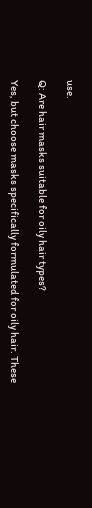use.

Q: Are hair masks suitable for oily hair types?

Yes, but choose masks specifically formulated for oily hair. These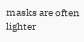masks are often lighter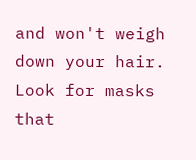and won't weigh down your hair. Look for masks that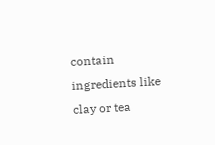contain ingredients like clay or tea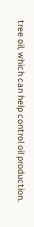tree oil, which can help control oil production.